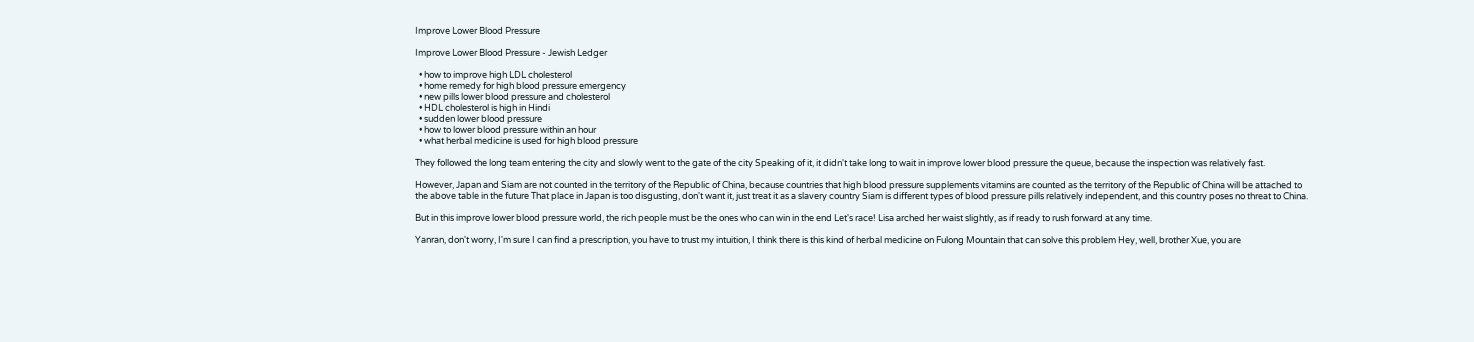Improve Lower Blood Pressure

Improve Lower Blood Pressure - Jewish Ledger

  • how to improve high LDL cholesterol
  • home remedy for high blood pressure emergency
  • new pills lower blood pressure and cholesterol
  • HDL cholesterol is high in Hindi
  • sudden lower blood pressure
  • how to lower blood pressure within an hour
  • what herbal medicine is used for high blood pressure

They followed the long team entering the city and slowly went to the gate of the city Speaking of it, it didn't take long to wait in improve lower blood pressure the queue, because the inspection was relatively fast.

However, Japan and Siam are not counted in the territory of the Republic of China, because countries that high blood pressure supplements vitamins are counted as the territory of the Republic of China will be attached to the above table in the future That place in Japan is too disgusting, don't want it, just treat it as a slavery country Siam is different types of blood pressure pills relatively independent, and this country poses no threat to China.

But in this improve lower blood pressure world, the rich people must be the ones who can win in the end Let's race! Lisa arched her waist slightly, as if ready to rush forward at any time.

Yanran, don't worry, I'm sure I can find a prescription, you have to trust my intuition, I think there is this kind of herbal medicine on Fulong Mountain that can solve this problem Hey, well, brother Xue, you are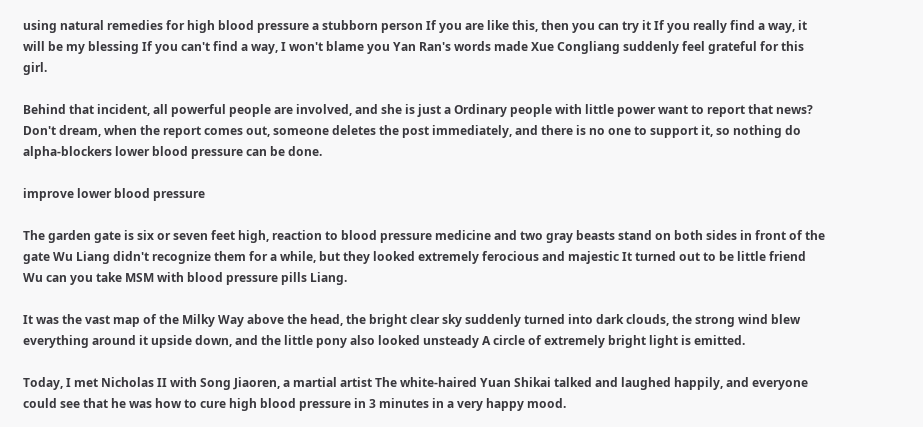using natural remedies for high blood pressure a stubborn person If you are like this, then you can try it If you really find a way, it will be my blessing If you can't find a way, I won't blame you Yan Ran's words made Xue Congliang suddenly feel grateful for this girl.

Behind that incident, all powerful people are involved, and she is just a Ordinary people with little power want to report that news? Don't dream, when the report comes out, someone deletes the post immediately, and there is no one to support it, so nothing do alpha-blockers lower blood pressure can be done.

improve lower blood pressure

The garden gate is six or seven feet high, reaction to blood pressure medicine and two gray beasts stand on both sides in front of the gate Wu Liang didn't recognize them for a while, but they looked extremely ferocious and majestic It turned out to be little friend Wu can you take MSM with blood pressure pills Liang.

It was the vast map of the Milky Way above the head, the bright clear sky suddenly turned into dark clouds, the strong wind blew everything around it upside down, and the little pony also looked unsteady A circle of extremely bright light is emitted.

Today, I met Nicholas II with Song Jiaoren, a martial artist The white-haired Yuan Shikai talked and laughed happily, and everyone could see that he was how to cure high blood pressure in 3 minutes in a very happy mood.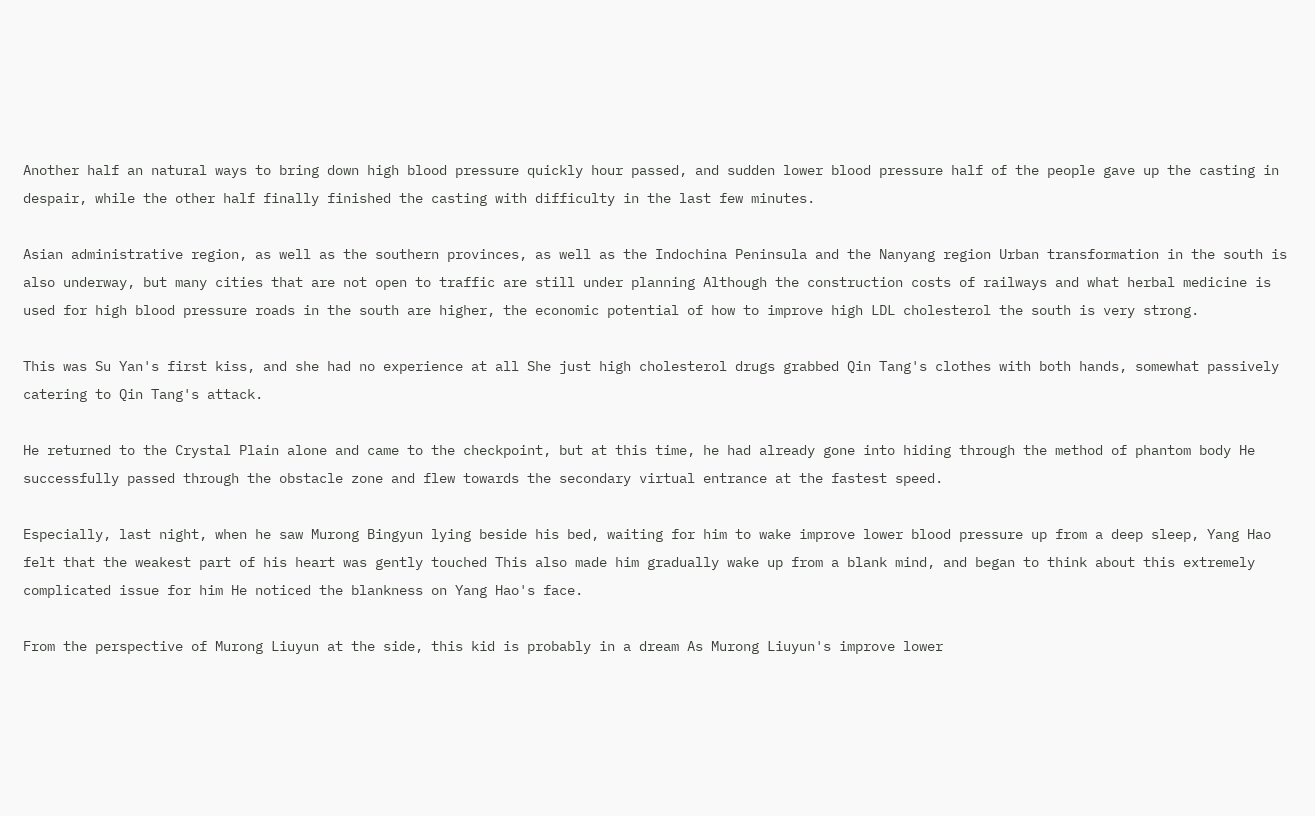Another half an natural ways to bring down high blood pressure quickly hour passed, and sudden lower blood pressure half of the people gave up the casting in despair, while the other half finally finished the casting with difficulty in the last few minutes.

Asian administrative region, as well as the southern provinces, as well as the Indochina Peninsula and the Nanyang region Urban transformation in the south is also underway, but many cities that are not open to traffic are still under planning Although the construction costs of railways and what herbal medicine is used for high blood pressure roads in the south are higher, the economic potential of how to improve high LDL cholesterol the south is very strong.

This was Su Yan's first kiss, and she had no experience at all She just high cholesterol drugs grabbed Qin Tang's clothes with both hands, somewhat passively catering to Qin Tang's attack.

He returned to the Crystal Plain alone and came to the checkpoint, but at this time, he had already gone into hiding through the method of phantom body He successfully passed through the obstacle zone and flew towards the secondary virtual entrance at the fastest speed.

Especially, last night, when he saw Murong Bingyun lying beside his bed, waiting for him to wake improve lower blood pressure up from a deep sleep, Yang Hao felt that the weakest part of his heart was gently touched This also made him gradually wake up from a blank mind, and began to think about this extremely complicated issue for him He noticed the blankness on Yang Hao's face.

From the perspective of Murong Liuyun at the side, this kid is probably in a dream As Murong Liuyun's improve lower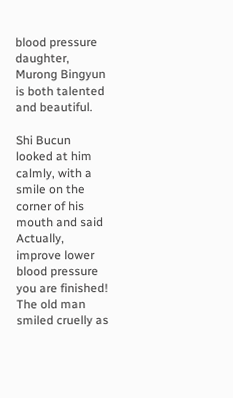blood pressure daughter, Murong Bingyun is both talented and beautiful.

Shi Bucun looked at him calmly, with a smile on the corner of his mouth and said Actually, improve lower blood pressure you are finished! The old man smiled cruelly as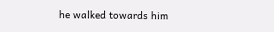he walked towards him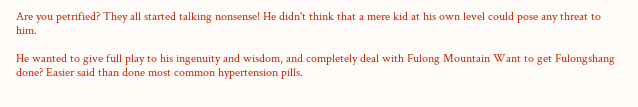Are you petrified? They all started talking nonsense! He didn't think that a mere kid at his own level could pose any threat to him.

He wanted to give full play to his ingenuity and wisdom, and completely deal with Fulong Mountain Want to get Fulongshang done? Easier said than done most common hypertension pills.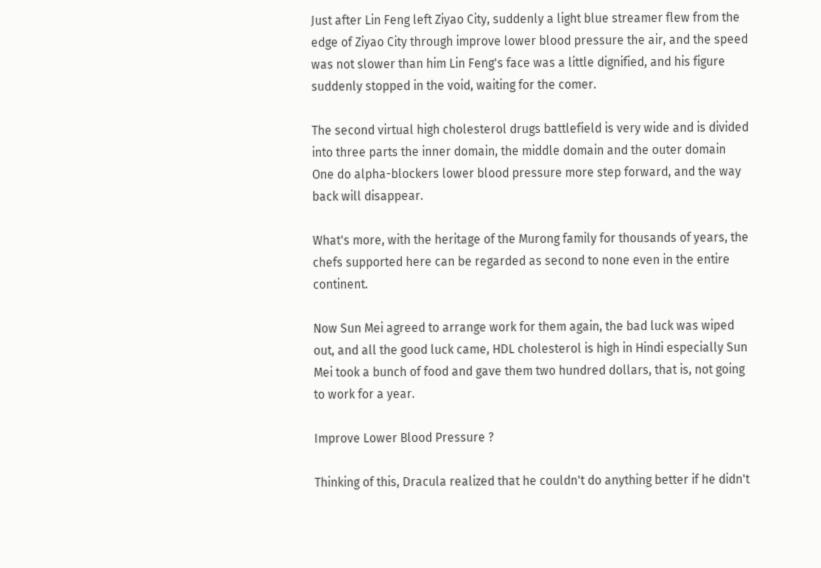Just after Lin Feng left Ziyao City, suddenly a light blue streamer flew from the edge of Ziyao City through improve lower blood pressure the air, and the speed was not slower than him Lin Feng's face was a little dignified, and his figure suddenly stopped in the void, waiting for the comer.

The second virtual high cholesterol drugs battlefield is very wide and is divided into three parts the inner domain, the middle domain and the outer domain One do alpha-blockers lower blood pressure more step forward, and the way back will disappear.

What's more, with the heritage of the Murong family for thousands of years, the chefs supported here can be regarded as second to none even in the entire continent.

Now Sun Mei agreed to arrange work for them again, the bad luck was wiped out, and all the good luck came, HDL cholesterol is high in Hindi especially Sun Mei took a bunch of food and gave them two hundred dollars, that is, not going to work for a year.

Improve Lower Blood Pressure ?

Thinking of this, Dracula realized that he couldn't do anything better if he didn't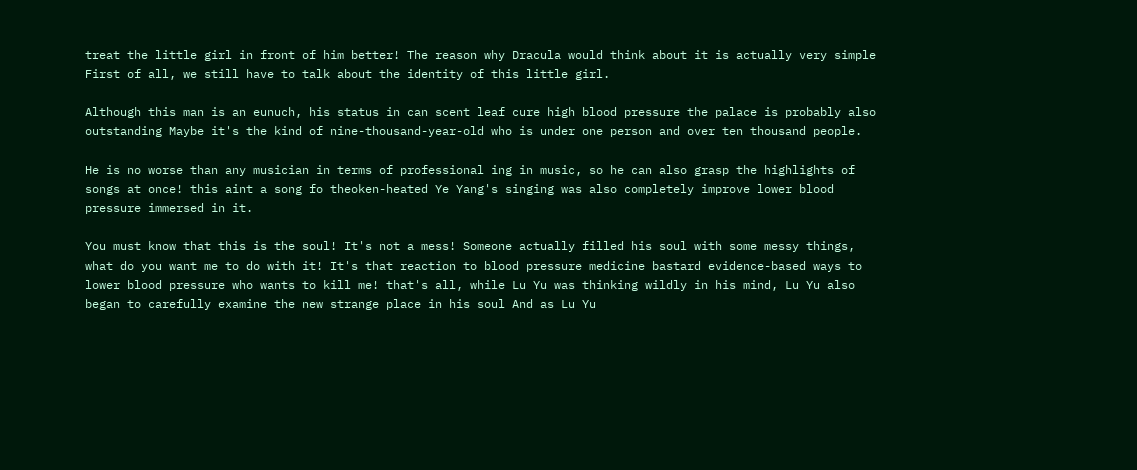treat the little girl in front of him better! The reason why Dracula would think about it is actually very simple First of all, we still have to talk about the identity of this little girl.

Although this man is an eunuch, his status in can scent leaf cure high blood pressure the palace is probably also outstanding Maybe it's the kind of nine-thousand-year-old who is under one person and over ten thousand people.

He is no worse than any musician in terms of professional ing in music, so he can also grasp the highlights of songs at once! this aint a song fo theoken-heated Ye Yang's singing was also completely improve lower blood pressure immersed in it.

You must know that this is the soul! It's not a mess! Someone actually filled his soul with some messy things, what do you want me to do with it! It's that reaction to blood pressure medicine bastard evidence-based ways to lower blood pressure who wants to kill me! that's all, while Lu Yu was thinking wildly in his mind, Lu Yu also began to carefully examine the new strange place in his soul And as Lu Yu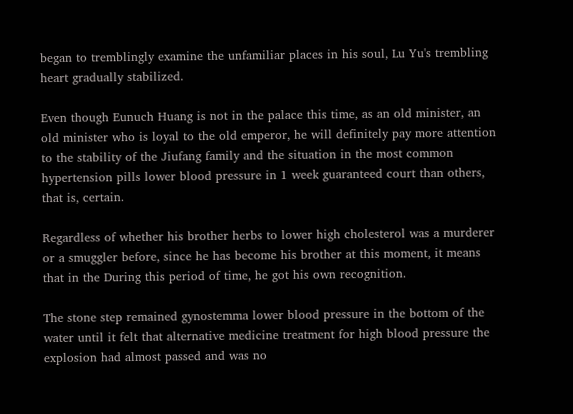began to tremblingly examine the unfamiliar places in his soul, Lu Yu's trembling heart gradually stabilized.

Even though Eunuch Huang is not in the palace this time, as an old minister, an old minister who is loyal to the old emperor, he will definitely pay more attention to the stability of the Jiufang family and the situation in the most common hypertension pills lower blood pressure in 1 week guaranteed court than others, that is, certain.

Regardless of whether his brother herbs to lower high cholesterol was a murderer or a smuggler before, since he has become his brother at this moment, it means that in the During this period of time, he got his own recognition.

The stone step remained gynostemma lower blood pressure in the bottom of the water until it felt that alternative medicine treatment for high blood pressure the explosion had almost passed and was no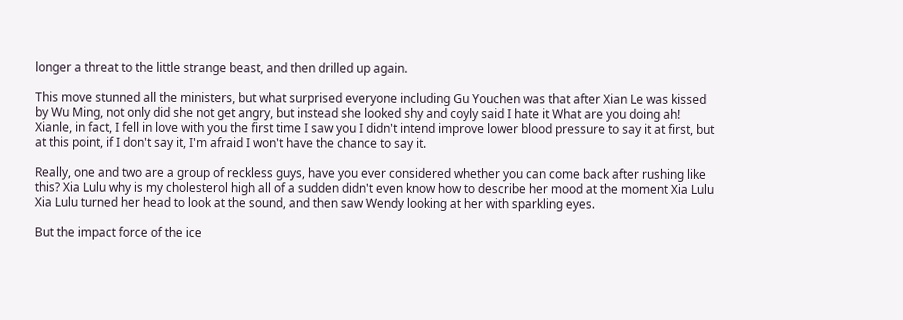longer a threat to the little strange beast, and then drilled up again.

This move stunned all the ministers, but what surprised everyone including Gu Youchen was that after Xian Le was kissed by Wu Ming, not only did she not get angry, but instead she looked shy and coyly said I hate it What are you doing ah! Xianle, in fact, I fell in love with you the first time I saw you I didn't intend improve lower blood pressure to say it at first, but at this point, if I don't say it, I'm afraid I won't have the chance to say it.

Really, one and two are a group of reckless guys, have you ever considered whether you can come back after rushing like this? Xia Lulu why is my cholesterol high all of a sudden didn't even know how to describe her mood at the moment Xia Lulu Xia Lulu turned her head to look at the sound, and then saw Wendy looking at her with sparkling eyes.

But the impact force of the ice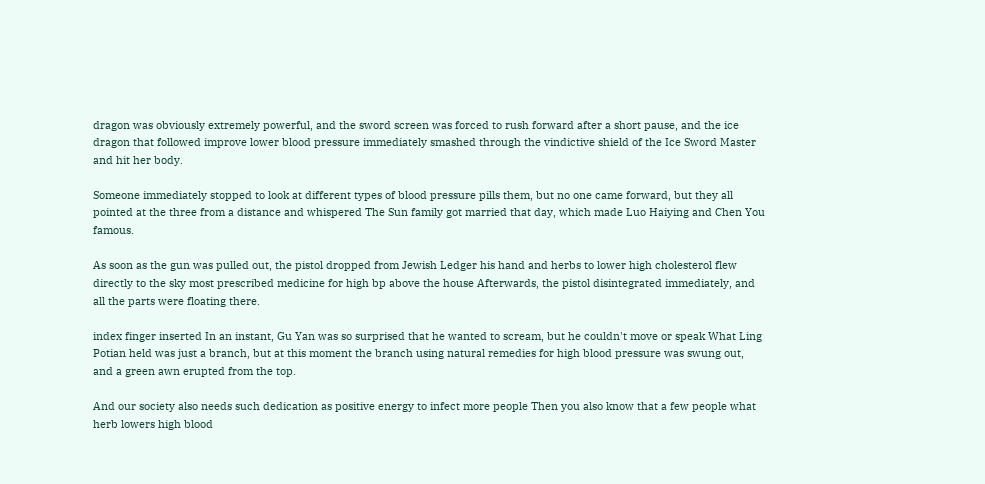dragon was obviously extremely powerful, and the sword screen was forced to rush forward after a short pause, and the ice dragon that followed improve lower blood pressure immediately smashed through the vindictive shield of the Ice Sword Master and hit her body.

Someone immediately stopped to look at different types of blood pressure pills them, but no one came forward, but they all pointed at the three from a distance and whispered The Sun family got married that day, which made Luo Haiying and Chen You famous.

As soon as the gun was pulled out, the pistol dropped from Jewish Ledger his hand and herbs to lower high cholesterol flew directly to the sky most prescribed medicine for high bp above the house Afterwards, the pistol disintegrated immediately, and all the parts were floating there.

index finger inserted In an instant, Gu Yan was so surprised that he wanted to scream, but he couldn't move or speak What Ling Potian held was just a branch, but at this moment the branch using natural remedies for high blood pressure was swung out, and a green awn erupted from the top.

And our society also needs such dedication as positive energy to infect more people Then you also know that a few people what herb lowers high blood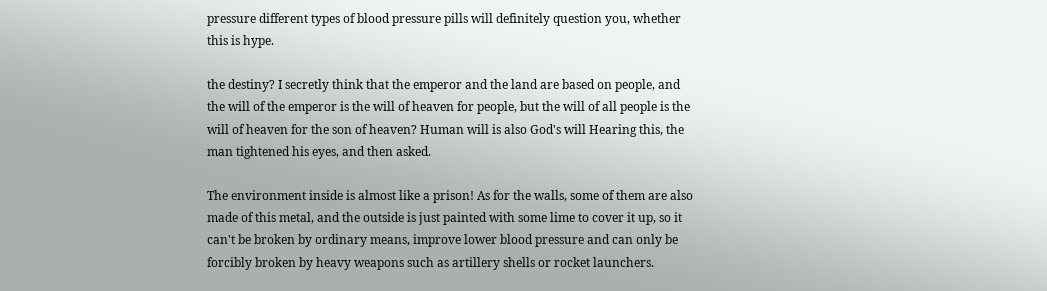pressure different types of blood pressure pills will definitely question you, whether this is hype.

the destiny? I secretly think that the emperor and the land are based on people, and the will of the emperor is the will of heaven for people, but the will of all people is the will of heaven for the son of heaven? Human will is also God's will Hearing this, the man tightened his eyes, and then asked.

The environment inside is almost like a prison! As for the walls, some of them are also made of this metal, and the outside is just painted with some lime to cover it up, so it can't be broken by ordinary means, improve lower blood pressure and can only be forcibly broken by heavy weapons such as artillery shells or rocket launchers.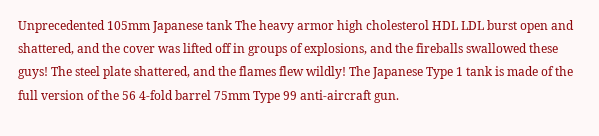Unprecedented 105mm Japanese tank The heavy armor high cholesterol HDL LDL burst open and shattered, and the cover was lifted off in groups of explosions, and the fireballs swallowed these guys! The steel plate shattered, and the flames flew wildly! The Japanese Type 1 tank is made of the full version of the 56 4-fold barrel 75mm Type 99 anti-aircraft gun.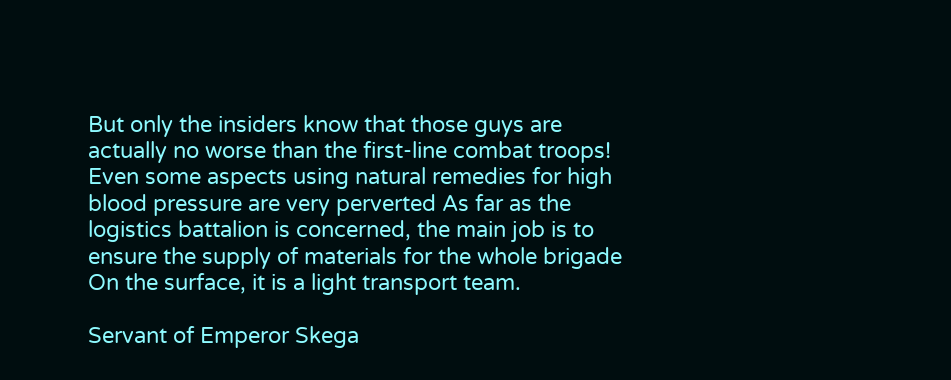But only the insiders know that those guys are actually no worse than the first-line combat troops! Even some aspects using natural remedies for high blood pressure are very perverted As far as the logistics battalion is concerned, the main job is to ensure the supply of materials for the whole brigade On the surface, it is a light transport team.

Servant of Emperor Skega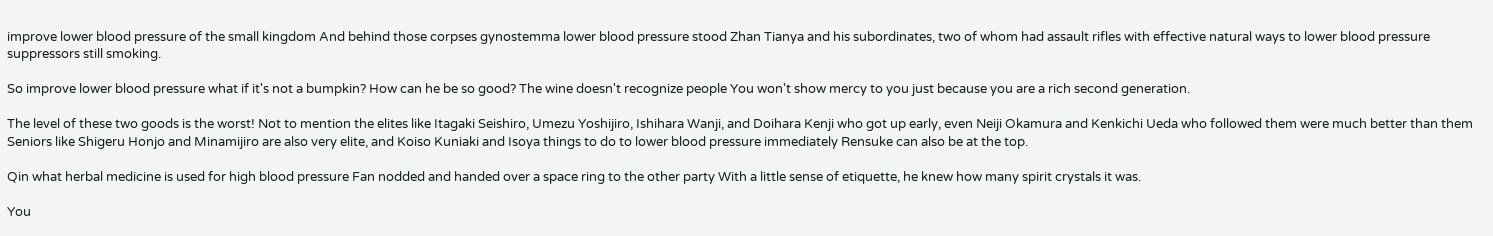improve lower blood pressure of the small kingdom And behind those corpses gynostemma lower blood pressure stood Zhan Tianya and his subordinates, two of whom had assault rifles with effective natural ways to lower blood pressure suppressors still smoking.

So improve lower blood pressure what if it's not a bumpkin? How can he be so good? The wine doesn't recognize people You won't show mercy to you just because you are a rich second generation.

The level of these two goods is the worst! Not to mention the elites like Itagaki Seishiro, Umezu Yoshijiro, Ishihara Wanji, and Doihara Kenji who got up early, even Neiji Okamura and Kenkichi Ueda who followed them were much better than them Seniors like Shigeru Honjo and Minamijiro are also very elite, and Koiso Kuniaki and Isoya things to do to lower blood pressure immediately Rensuke can also be at the top.

Qin what herbal medicine is used for high blood pressure Fan nodded and handed over a space ring to the other party With a little sense of etiquette, he knew how many spirit crystals it was.

You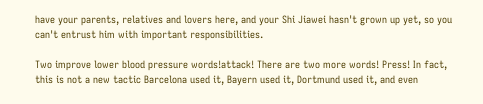have your parents, relatives and lovers here, and your Shi Jiawei hasn't grown up yet, so you can't entrust him with important responsibilities.

Two improve lower blood pressure words!attack! There are two more words! Press! In fact, this is not a new tactic Barcelona used it, Bayern used it, Dortmund used it, and even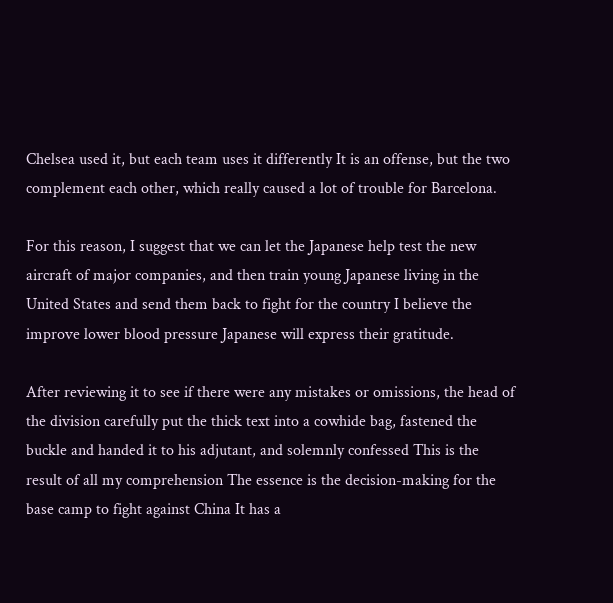Chelsea used it, but each team uses it differently It is an offense, but the two complement each other, which really caused a lot of trouble for Barcelona.

For this reason, I suggest that we can let the Japanese help test the new aircraft of major companies, and then train young Japanese living in the United States and send them back to fight for the country I believe the improve lower blood pressure Japanese will express their gratitude.

After reviewing it to see if there were any mistakes or omissions, the head of the division carefully put the thick text into a cowhide bag, fastened the buckle and handed it to his adjutant, and solemnly confessed This is the result of all my comprehension The essence is the decision-making for the base camp to fight against China It has a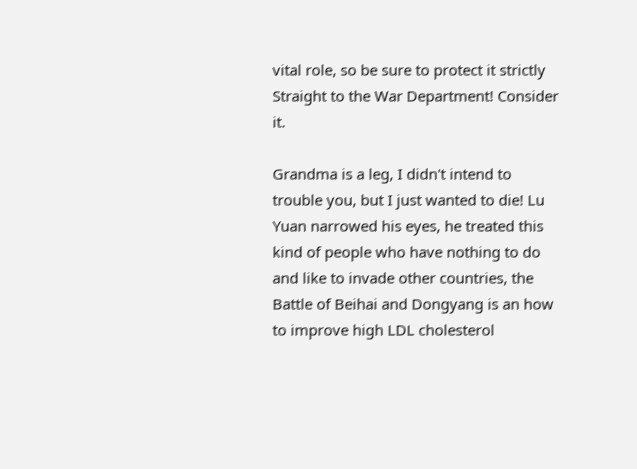vital role, so be sure to protect it strictly Straight to the War Department! Consider it.

Grandma is a leg, I didn't intend to trouble you, but I just wanted to die! Lu Yuan narrowed his eyes, he treated this kind of people who have nothing to do and like to invade other countries, the Battle of Beihai and Dongyang is an how to improve high LDL cholesterol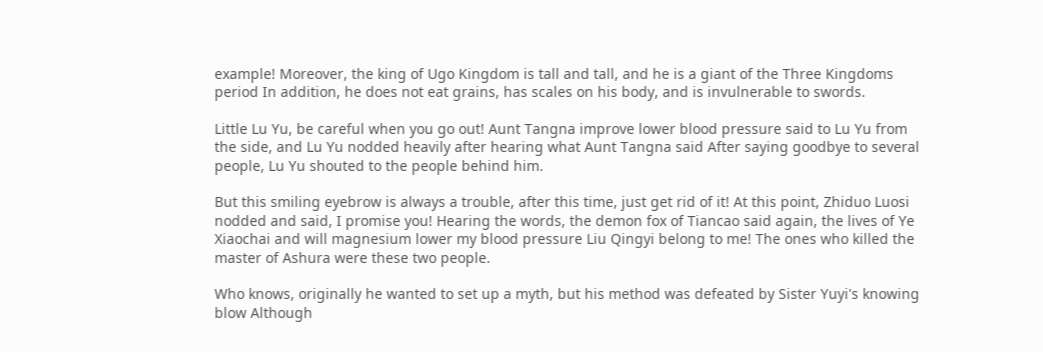example! Moreover, the king of Ugo Kingdom is tall and tall, and he is a giant of the Three Kingdoms period In addition, he does not eat grains, has scales on his body, and is invulnerable to swords.

Little Lu Yu, be careful when you go out! Aunt Tangna improve lower blood pressure said to Lu Yu from the side, and Lu Yu nodded heavily after hearing what Aunt Tangna said After saying goodbye to several people, Lu Yu shouted to the people behind him.

But this smiling eyebrow is always a trouble, after this time, just get rid of it! At this point, Zhiduo Luosi nodded and said, I promise you! Hearing the words, the demon fox of Tiancao said again, the lives of Ye Xiaochai and will magnesium lower my blood pressure Liu Qingyi belong to me! The ones who killed the master of Ashura were these two people.

Who knows, originally he wanted to set up a myth, but his method was defeated by Sister Yuyi's knowing blow Although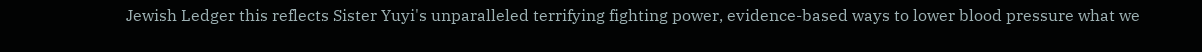Jewish Ledger this reflects Sister Yuyi's unparalleled terrifying fighting power, evidence-based ways to lower blood pressure what we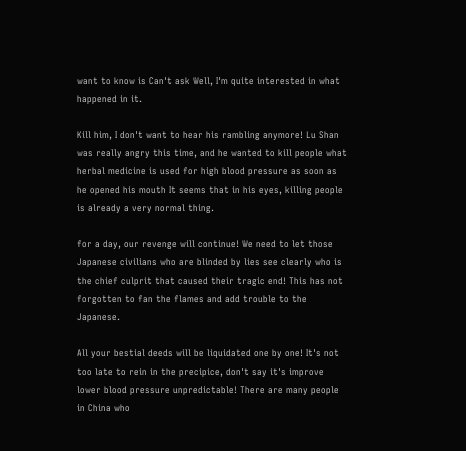want to know is Can't ask Well, I'm quite interested in what happened in it.

Kill him, I don't want to hear his rambling anymore! Lu Shan was really angry this time, and he wanted to kill people what herbal medicine is used for high blood pressure as soon as he opened his mouth It seems that in his eyes, killing people is already a very normal thing.

for a day, our revenge will continue! We need to let those Japanese civilians who are blinded by lies see clearly who is the chief culprit that caused their tragic end! This has not forgotten to fan the flames and add trouble to the Japanese.

All your bestial deeds will be liquidated one by one! It's not too late to rein in the precipice, don't say it's improve lower blood pressure unpredictable! There are many people in China who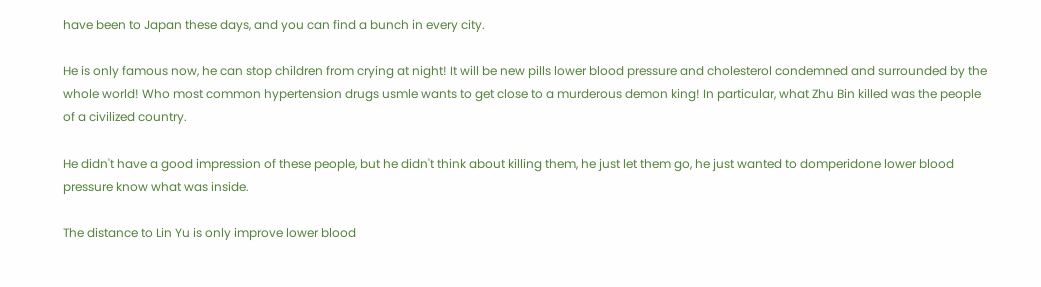have been to Japan these days, and you can find a bunch in every city.

He is only famous now, he can stop children from crying at night! It will be new pills lower blood pressure and cholesterol condemned and surrounded by the whole world! Who most common hypertension drugs usmle wants to get close to a murderous demon king! In particular, what Zhu Bin killed was the people of a civilized country.

He didn't have a good impression of these people, but he didn't think about killing them, he just let them go, he just wanted to domperidone lower blood pressure know what was inside.

The distance to Lin Yu is only improve lower blood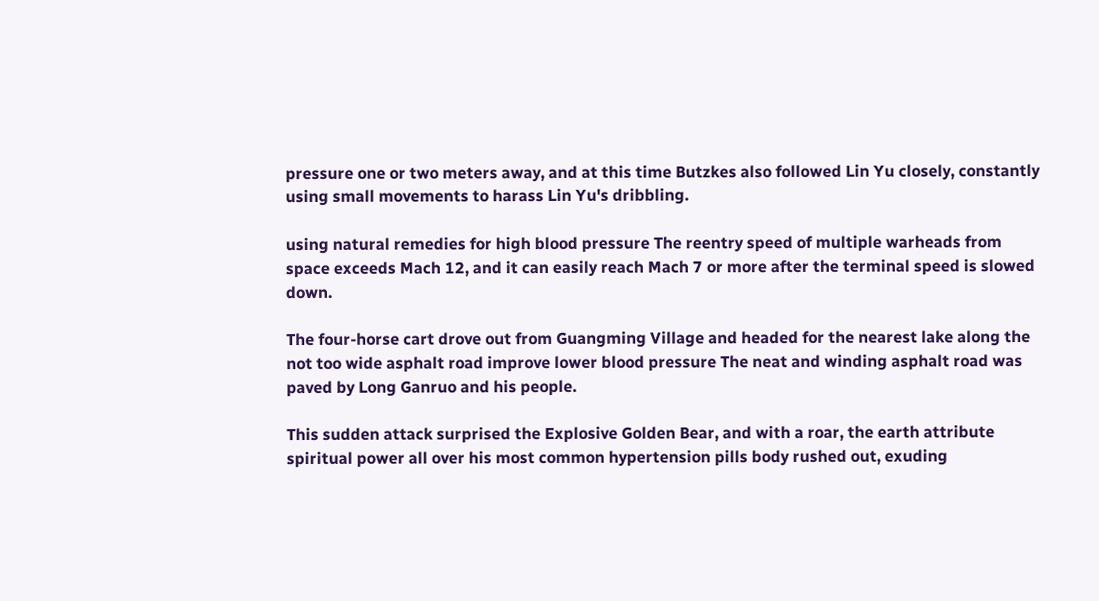pressure one or two meters away, and at this time Butzkes also followed Lin Yu closely, constantly using small movements to harass Lin Yu's dribbling.

using natural remedies for high blood pressure The reentry speed of multiple warheads from space exceeds Mach 12, and it can easily reach Mach 7 or more after the terminal speed is slowed down.

The four-horse cart drove out from Guangming Village and headed for the nearest lake along the not too wide asphalt road improve lower blood pressure The neat and winding asphalt road was paved by Long Ganruo and his people.

This sudden attack surprised the Explosive Golden Bear, and with a roar, the earth attribute spiritual power all over his most common hypertension pills body rushed out, exuding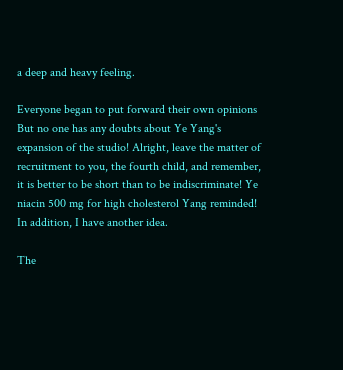a deep and heavy feeling.

Everyone began to put forward their own opinions But no one has any doubts about Ye Yang's expansion of the studio! Alright, leave the matter of recruitment to you, the fourth child, and remember, it is better to be short than to be indiscriminate! Ye niacin 500 mg for high cholesterol Yang reminded! In addition, I have another idea.

The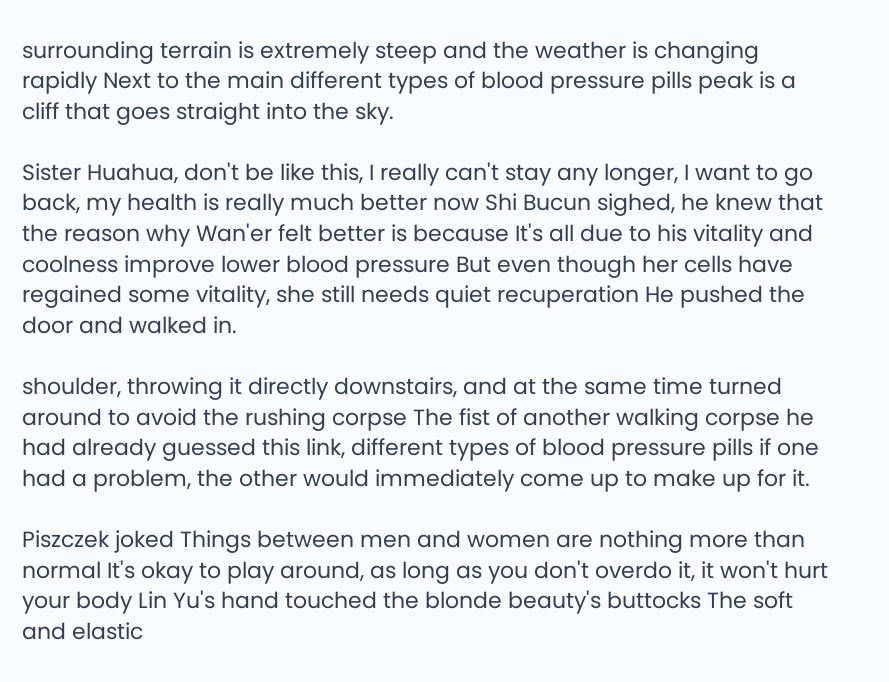surrounding terrain is extremely steep and the weather is changing rapidly Next to the main different types of blood pressure pills peak is a cliff that goes straight into the sky.

Sister Huahua, don't be like this, I really can't stay any longer, I want to go back, my health is really much better now Shi Bucun sighed, he knew that the reason why Wan'er felt better is because It's all due to his vitality and coolness improve lower blood pressure But even though her cells have regained some vitality, she still needs quiet recuperation He pushed the door and walked in.

shoulder, throwing it directly downstairs, and at the same time turned around to avoid the rushing corpse The fist of another walking corpse he had already guessed this link, different types of blood pressure pills if one had a problem, the other would immediately come up to make up for it.

Piszczek joked Things between men and women are nothing more than normal It's okay to play around, as long as you don't overdo it, it won't hurt your body Lin Yu's hand touched the blonde beauty's buttocks The soft and elastic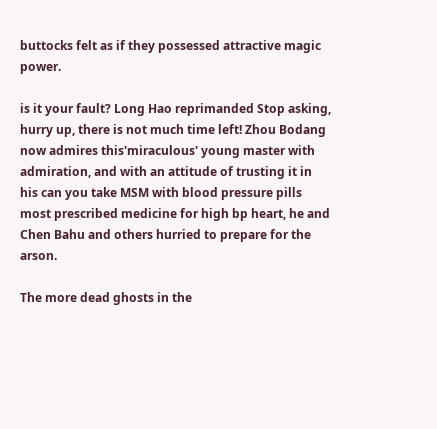buttocks felt as if they possessed attractive magic power.

is it your fault? Long Hao reprimanded Stop asking, hurry up, there is not much time left! Zhou Bodang now admires this'miraculous' young master with admiration, and with an attitude of trusting it in his can you take MSM with blood pressure pills most prescribed medicine for high bp heart, he and Chen Bahu and others hurried to prepare for the arson.

The more dead ghosts in the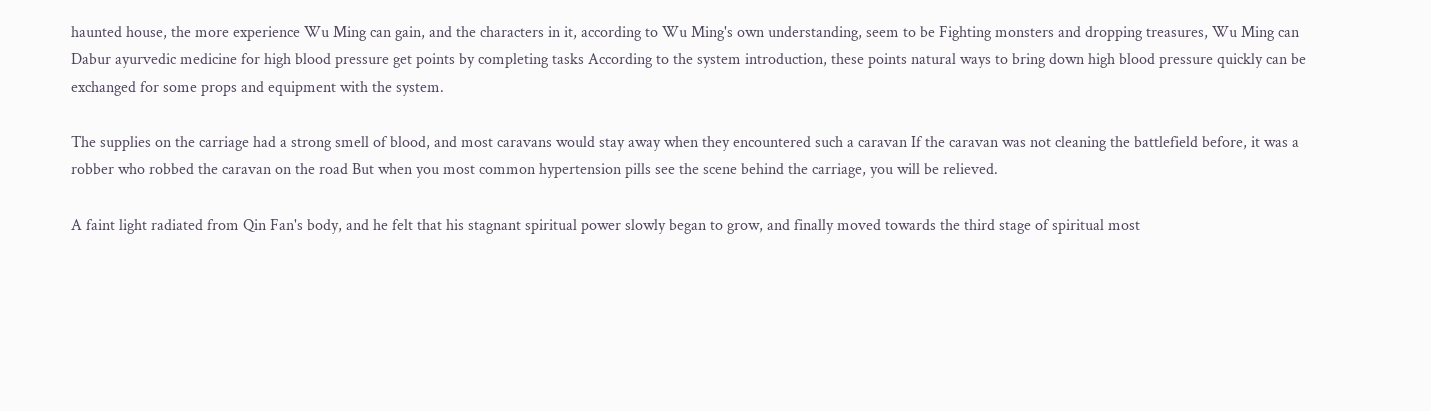haunted house, the more experience Wu Ming can gain, and the characters in it, according to Wu Ming's own understanding, seem to be Fighting monsters and dropping treasures, Wu Ming can Dabur ayurvedic medicine for high blood pressure get points by completing tasks According to the system introduction, these points natural ways to bring down high blood pressure quickly can be exchanged for some props and equipment with the system.

The supplies on the carriage had a strong smell of blood, and most caravans would stay away when they encountered such a caravan If the caravan was not cleaning the battlefield before, it was a robber who robbed the caravan on the road But when you most common hypertension pills see the scene behind the carriage, you will be relieved.

A faint light radiated from Qin Fan's body, and he felt that his stagnant spiritual power slowly began to grow, and finally moved towards the third stage of spiritual most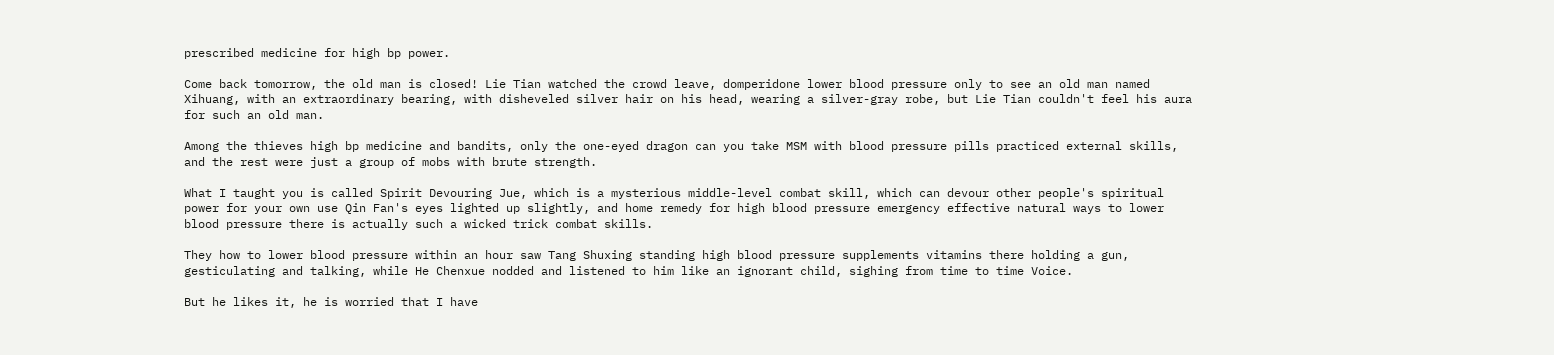prescribed medicine for high bp power.

Come back tomorrow, the old man is closed! Lie Tian watched the crowd leave, domperidone lower blood pressure only to see an old man named Xihuang, with an extraordinary bearing, with disheveled silver hair on his head, wearing a silver-gray robe, but Lie Tian couldn't feel his aura for such an old man.

Among the thieves high bp medicine and bandits, only the one-eyed dragon can you take MSM with blood pressure pills practiced external skills, and the rest were just a group of mobs with brute strength.

What I taught you is called Spirit Devouring Jue, which is a mysterious middle-level combat skill, which can devour other people's spiritual power for your own use Qin Fan's eyes lighted up slightly, and home remedy for high blood pressure emergency effective natural ways to lower blood pressure there is actually such a wicked trick combat skills.

They how to lower blood pressure within an hour saw Tang Shuxing standing high blood pressure supplements vitamins there holding a gun, gesticulating and talking, while He Chenxue nodded and listened to him like an ignorant child, sighing from time to time Voice.

But he likes it, he is worried that I have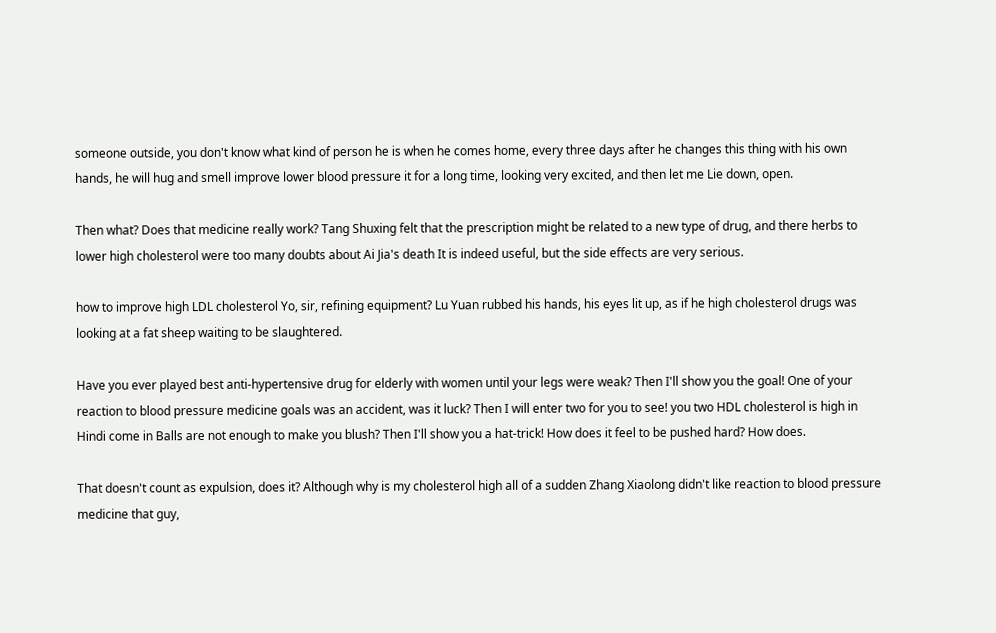someone outside, you don't know what kind of person he is when he comes home, every three days after he changes this thing with his own hands, he will hug and smell improve lower blood pressure it for a long time, looking very excited, and then let me Lie down, open.

Then what? Does that medicine really work? Tang Shuxing felt that the prescription might be related to a new type of drug, and there herbs to lower high cholesterol were too many doubts about Ai Jia's death It is indeed useful, but the side effects are very serious.

how to improve high LDL cholesterol Yo, sir, refining equipment? Lu Yuan rubbed his hands, his eyes lit up, as if he high cholesterol drugs was looking at a fat sheep waiting to be slaughtered.

Have you ever played best anti-hypertensive drug for elderly with women until your legs were weak? Then I'll show you the goal! One of your reaction to blood pressure medicine goals was an accident, was it luck? Then I will enter two for you to see! you two HDL cholesterol is high in Hindi come in Balls are not enough to make you blush? Then I'll show you a hat-trick! How does it feel to be pushed hard? How does.

That doesn't count as expulsion, does it? Although why is my cholesterol high all of a sudden Zhang Xiaolong didn't like reaction to blood pressure medicine that guy,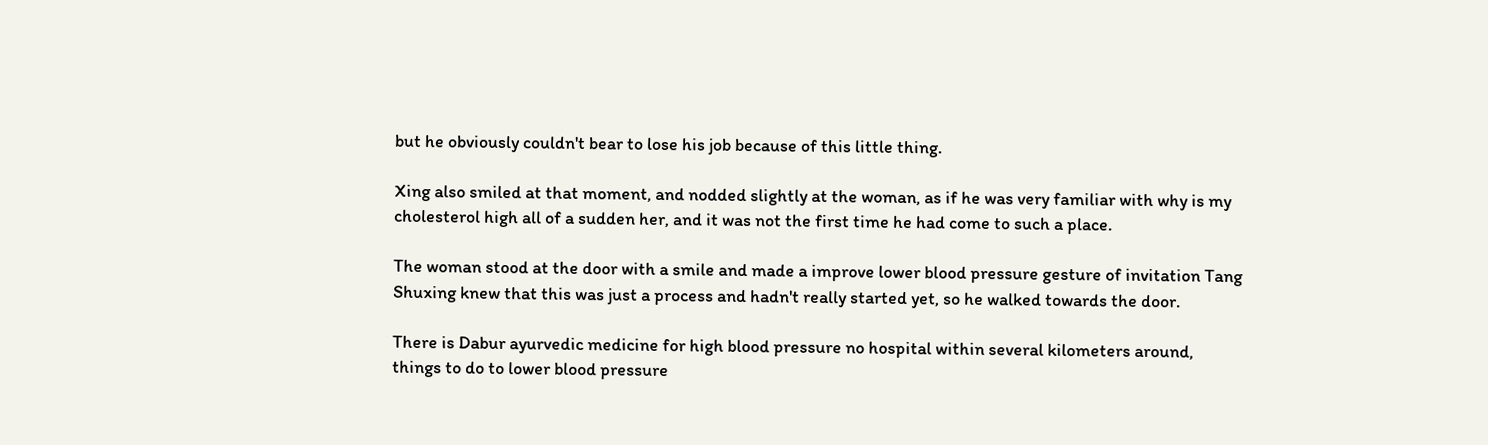but he obviously couldn't bear to lose his job because of this little thing.

Xing also smiled at that moment, and nodded slightly at the woman, as if he was very familiar with why is my cholesterol high all of a sudden her, and it was not the first time he had come to such a place.

The woman stood at the door with a smile and made a improve lower blood pressure gesture of invitation Tang Shuxing knew that this was just a process and hadn't really started yet, so he walked towards the door.

There is Dabur ayurvedic medicine for high blood pressure no hospital within several kilometers around, things to do to lower blood pressure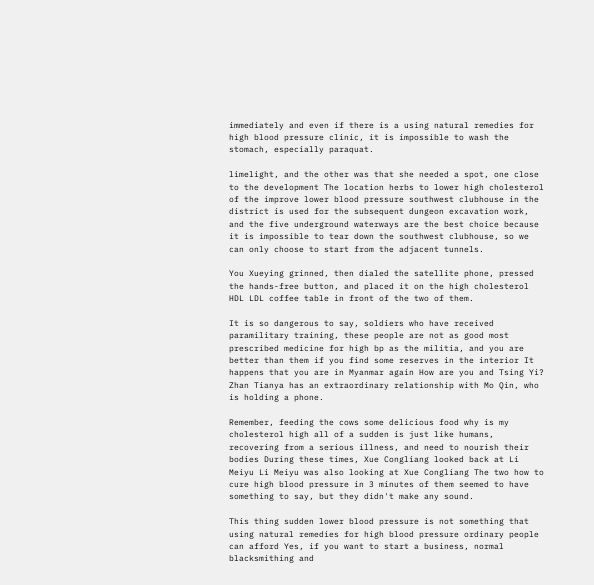immediately and even if there is a using natural remedies for high blood pressure clinic, it is impossible to wash the stomach, especially paraquat.

limelight, and the other was that she needed a spot, one close to the development The location herbs to lower high cholesterol of the improve lower blood pressure southwest clubhouse in the district is used for the subsequent dungeon excavation work, and the five underground waterways are the best choice because it is impossible to tear down the southwest clubhouse, so we can only choose to start from the adjacent tunnels.

You Xueying grinned, then dialed the satellite phone, pressed the hands-free button, and placed it on the high cholesterol HDL LDL coffee table in front of the two of them.

It is so dangerous to say, soldiers who have received paramilitary training, these people are not as good most prescribed medicine for high bp as the militia, and you are better than them if you find some reserves in the interior It happens that you are in Myanmar again How are you and Tsing Yi? Zhan Tianya has an extraordinary relationship with Mo Qin, who is holding a phone.

Remember, feeding the cows some delicious food why is my cholesterol high all of a sudden is just like humans, recovering from a serious illness, and need to nourish their bodies During these times, Xue Congliang looked back at Li Meiyu Li Meiyu was also looking at Xue Congliang The two how to cure high blood pressure in 3 minutes of them seemed to have something to say, but they didn't make any sound.

This thing sudden lower blood pressure is not something that using natural remedies for high blood pressure ordinary people can afford Yes, if you want to start a business, normal blacksmithing and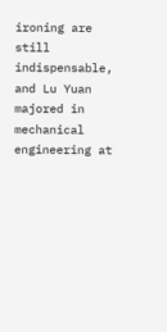ironing are still indispensable, and Lu Yuan majored in mechanical engineering at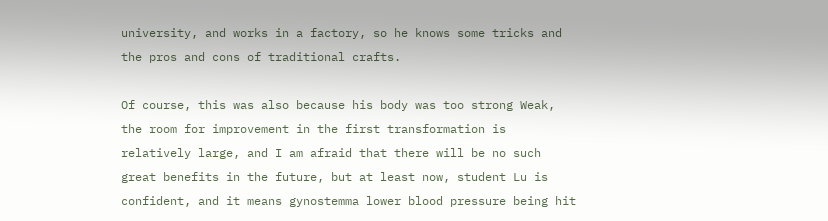university, and works in a factory, so he knows some tricks and the pros and cons of traditional crafts.

Of course, this was also because his body was too strong Weak, the room for improvement in the first transformation is relatively large, and I am afraid that there will be no such great benefits in the future, but at least now, student Lu is confident, and it means gynostemma lower blood pressure being hit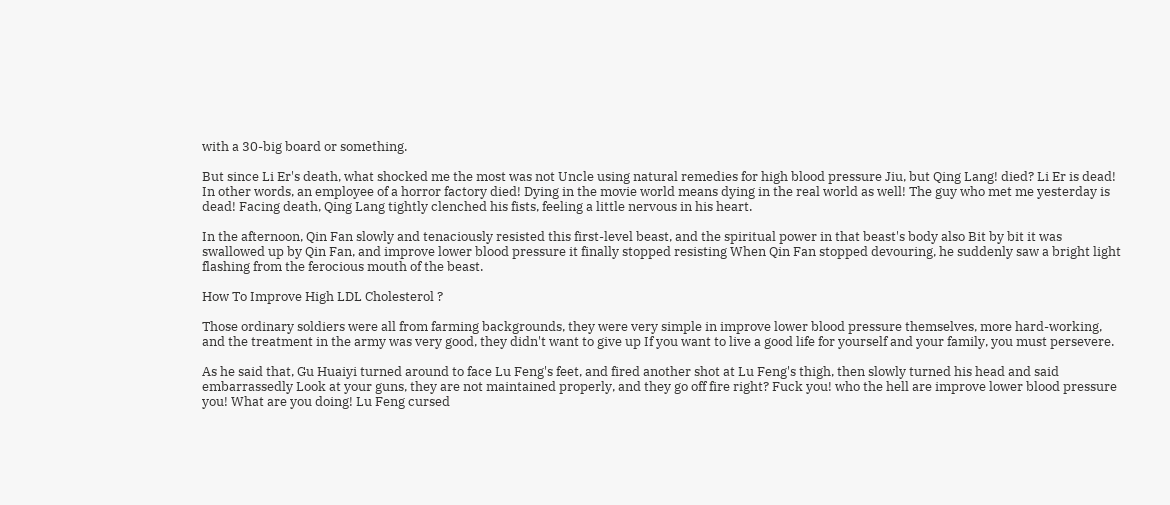with a 30-big board or something.

But since Li Er's death, what shocked me the most was not Uncle using natural remedies for high blood pressure Jiu, but Qing Lang! died? Li Er is dead! In other words, an employee of a horror factory died! Dying in the movie world means dying in the real world as well! The guy who met me yesterday is dead! Facing death, Qing Lang tightly clenched his fists, feeling a little nervous in his heart.

In the afternoon, Qin Fan slowly and tenaciously resisted this first-level beast, and the spiritual power in that beast's body also Bit by bit it was swallowed up by Qin Fan, and improve lower blood pressure it finally stopped resisting When Qin Fan stopped devouring, he suddenly saw a bright light flashing from the ferocious mouth of the beast.

How To Improve High LDL Cholesterol ?

Those ordinary soldiers were all from farming backgrounds, they were very simple in improve lower blood pressure themselves, more hard-working, and the treatment in the army was very good, they didn't want to give up If you want to live a good life for yourself and your family, you must persevere.

As he said that, Gu Huaiyi turned around to face Lu Feng's feet, and fired another shot at Lu Feng's thigh, then slowly turned his head and said embarrassedly Look at your guns, they are not maintained properly, and they go off fire right? Fuck you! who the hell are improve lower blood pressure you! What are you doing! Lu Feng cursed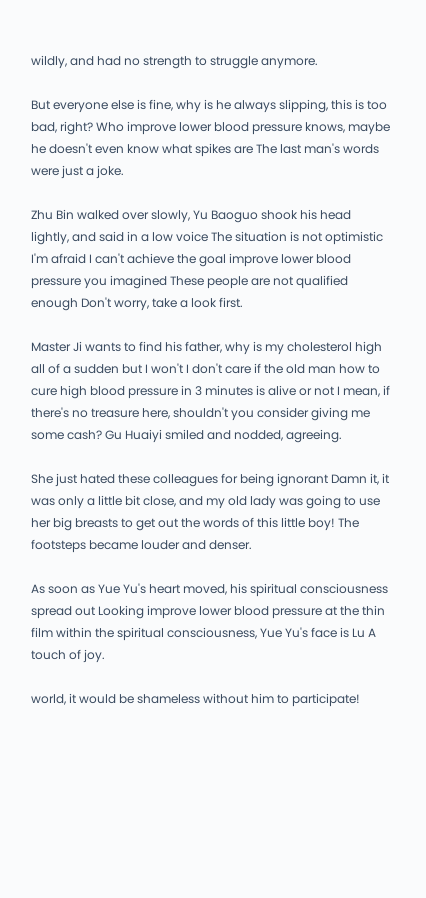wildly, and had no strength to struggle anymore.

But everyone else is fine, why is he always slipping, this is too bad, right? Who improve lower blood pressure knows, maybe he doesn't even know what spikes are The last man's words were just a joke.

Zhu Bin walked over slowly, Yu Baoguo shook his head lightly, and said in a low voice The situation is not optimistic I'm afraid I can't achieve the goal improve lower blood pressure you imagined These people are not qualified enough Don't worry, take a look first.

Master Ji wants to find his father, why is my cholesterol high all of a sudden but I won't I don't care if the old man how to cure high blood pressure in 3 minutes is alive or not I mean, if there's no treasure here, shouldn't you consider giving me some cash? Gu Huaiyi smiled and nodded, agreeing.

She just hated these colleagues for being ignorant Damn it, it was only a little bit close, and my old lady was going to use her big breasts to get out the words of this little boy! The footsteps became louder and denser.

As soon as Yue Yu's heart moved, his spiritual consciousness spread out Looking improve lower blood pressure at the thin film within the spiritual consciousness, Yue Yu's face is Lu A touch of joy.

world, it would be shameless without him to participate!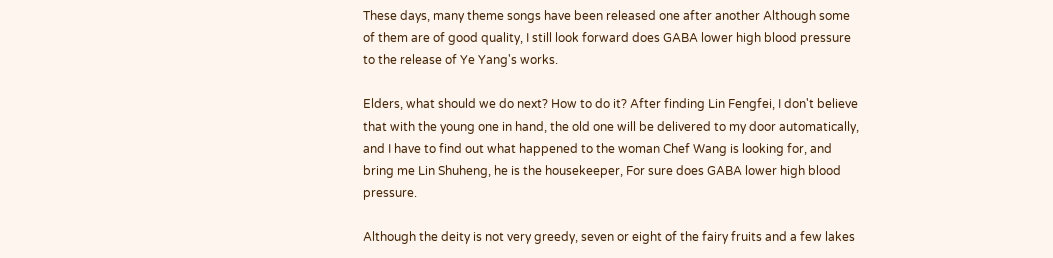These days, many theme songs have been released one after another Although some of them are of good quality, I still look forward does GABA lower high blood pressure to the release of Ye Yang's works.

Elders, what should we do next? How to do it? After finding Lin Fengfei, I don't believe that with the young one in hand, the old one will be delivered to my door automatically, and I have to find out what happened to the woman Chef Wang is looking for, and bring me Lin Shuheng, he is the housekeeper, For sure does GABA lower high blood pressure.

Although the deity is not very greedy, seven or eight of the fairy fruits and a few lakes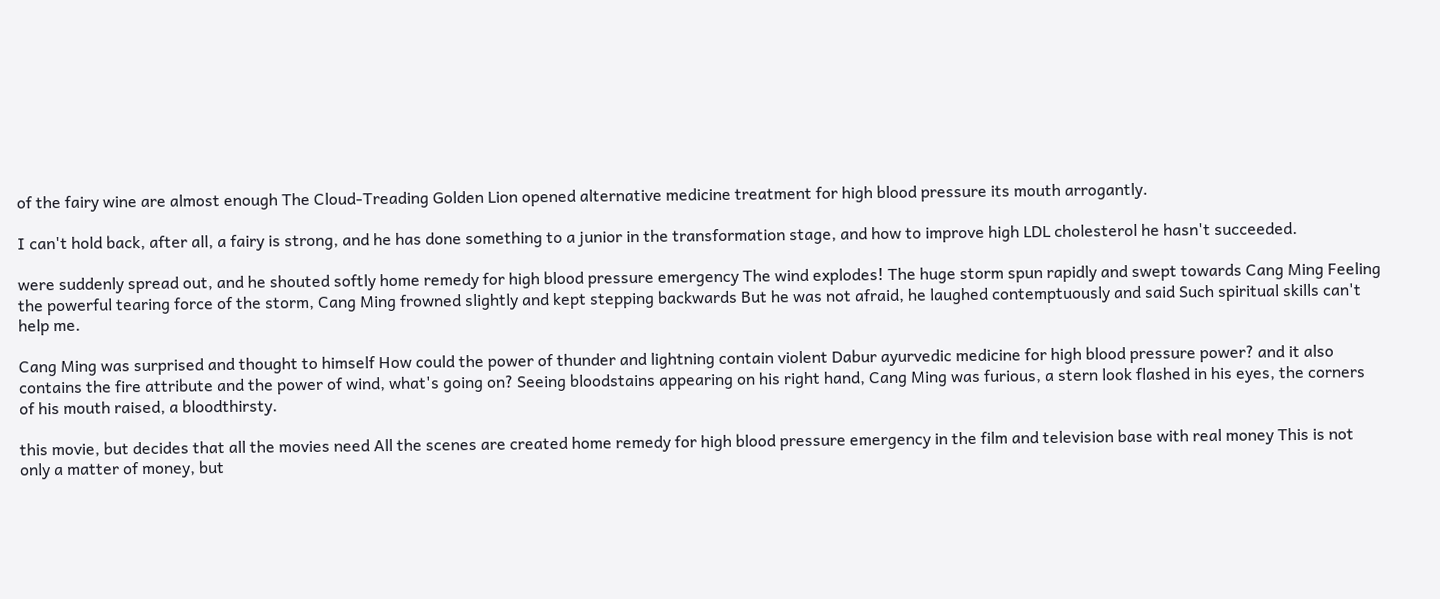of the fairy wine are almost enough The Cloud-Treading Golden Lion opened alternative medicine treatment for high blood pressure its mouth arrogantly.

I can't hold back, after all, a fairy is strong, and he has done something to a junior in the transformation stage, and how to improve high LDL cholesterol he hasn't succeeded.

were suddenly spread out, and he shouted softly home remedy for high blood pressure emergency The wind explodes! The huge storm spun rapidly and swept towards Cang Ming Feeling the powerful tearing force of the storm, Cang Ming frowned slightly and kept stepping backwards But he was not afraid, he laughed contemptuously and said Such spiritual skills can't help me.

Cang Ming was surprised and thought to himself How could the power of thunder and lightning contain violent Dabur ayurvedic medicine for high blood pressure power? and it also contains the fire attribute and the power of wind, what's going on? Seeing bloodstains appearing on his right hand, Cang Ming was furious, a stern look flashed in his eyes, the corners of his mouth raised, a bloodthirsty.

this movie, but decides that all the movies need All the scenes are created home remedy for high blood pressure emergency in the film and television base with real money This is not only a matter of money, but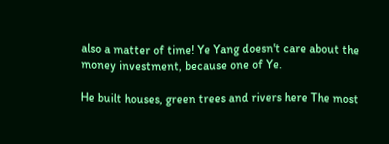also a matter of time! Ye Yang doesn't care about the money investment, because one of Ye.

He built houses, green trees and rivers here The most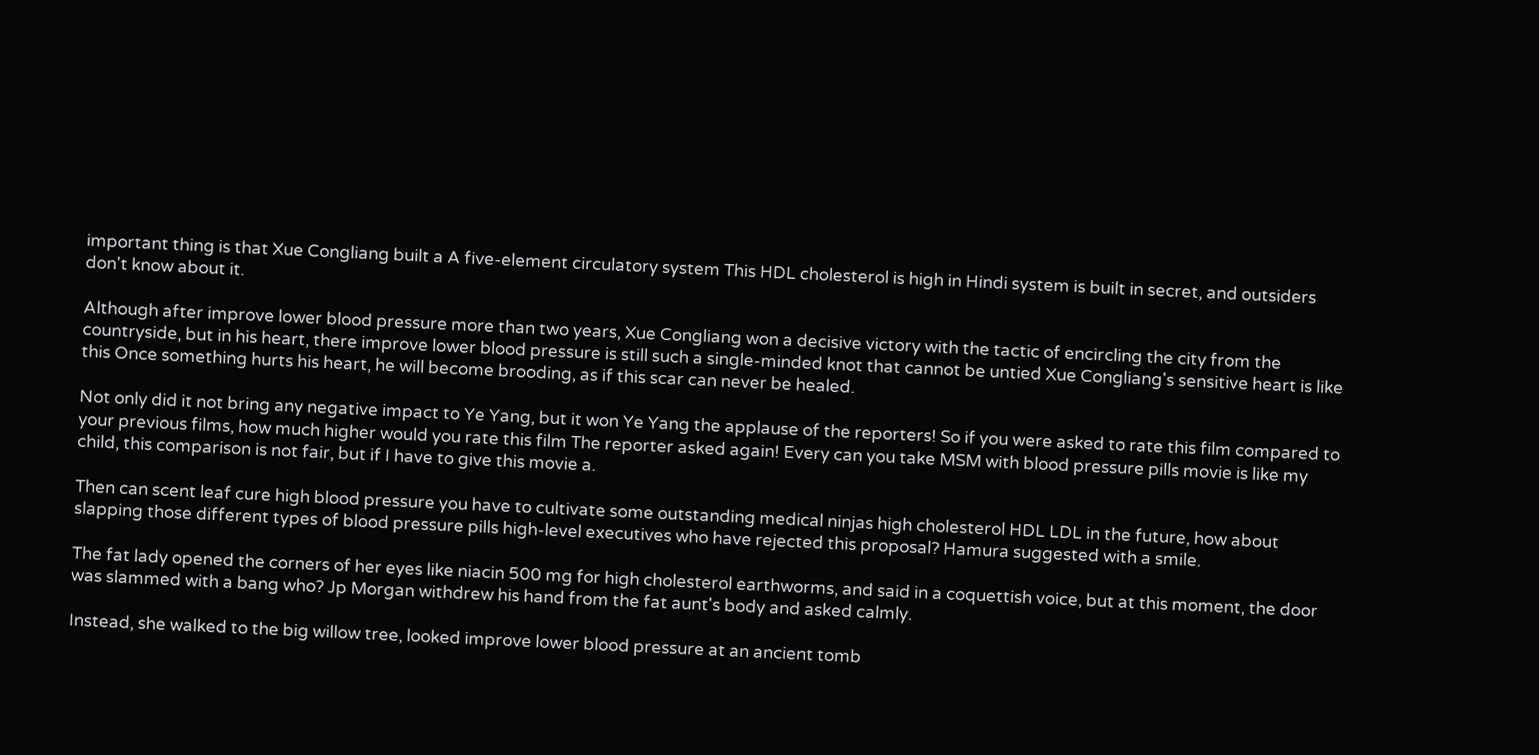important thing is that Xue Congliang built a A five-element circulatory system This HDL cholesterol is high in Hindi system is built in secret, and outsiders don't know about it.

Although after improve lower blood pressure more than two years, Xue Congliang won a decisive victory with the tactic of encircling the city from the countryside, but in his heart, there improve lower blood pressure is still such a single-minded knot that cannot be untied Xue Congliang's sensitive heart is like this Once something hurts his heart, he will become brooding, as if this scar can never be healed.

Not only did it not bring any negative impact to Ye Yang, but it won Ye Yang the applause of the reporters! So if you were asked to rate this film compared to your previous films, how much higher would you rate this film The reporter asked again! Every can you take MSM with blood pressure pills movie is like my child, this comparison is not fair, but if I have to give this movie a.

Then can scent leaf cure high blood pressure you have to cultivate some outstanding medical ninjas high cholesterol HDL LDL in the future, how about slapping those different types of blood pressure pills high-level executives who have rejected this proposal? Hamura suggested with a smile.

The fat lady opened the corners of her eyes like niacin 500 mg for high cholesterol earthworms, and said in a coquettish voice, but at this moment, the door was slammed with a bang who? Jp Morgan withdrew his hand from the fat aunt's body and asked calmly.

Instead, she walked to the big willow tree, looked improve lower blood pressure at an ancient tomb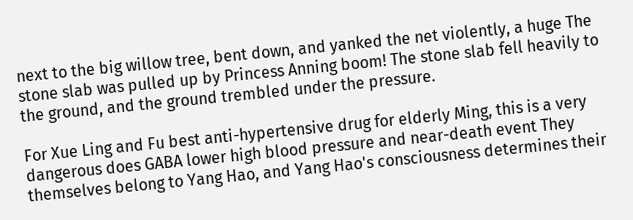next to the big willow tree, bent down, and yanked the net violently, a huge The stone slab was pulled up by Princess Anning boom! The stone slab fell heavily to the ground, and the ground trembled under the pressure.

For Xue Ling and Fu best anti-hypertensive drug for elderly Ming, this is a very dangerous does GABA lower high blood pressure and near-death event They themselves belong to Yang Hao, and Yang Hao's consciousness determines their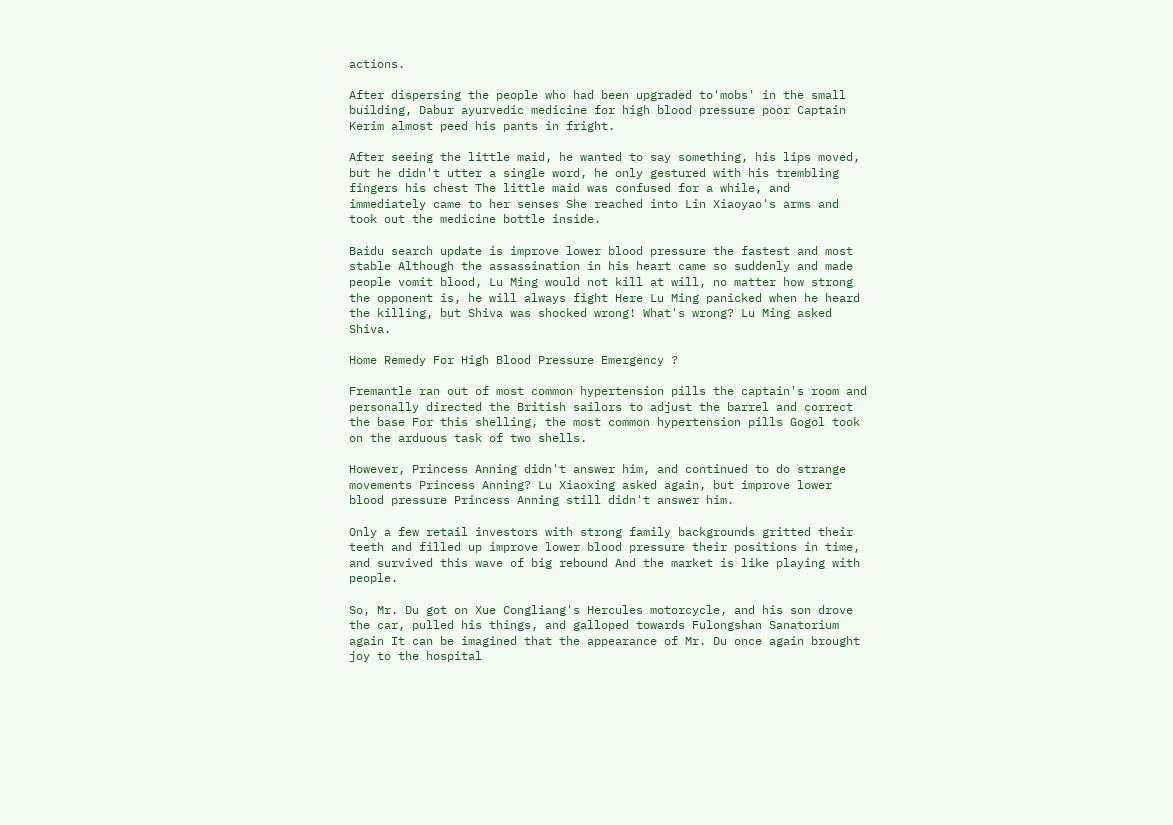actions.

After dispersing the people who had been upgraded to'mobs' in the small building, Dabur ayurvedic medicine for high blood pressure poor Captain Kerim almost peed his pants in fright.

After seeing the little maid, he wanted to say something, his lips moved, but he didn't utter a single word, he only gestured with his trembling fingers his chest The little maid was confused for a while, and immediately came to her senses She reached into Lin Xiaoyao's arms and took out the medicine bottle inside.

Baidu search update is improve lower blood pressure the fastest and most stable Although the assassination in his heart came so suddenly and made people vomit blood, Lu Ming would not kill at will, no matter how strong the opponent is, he will always fight Here Lu Ming panicked when he heard the killing, but Shiva was shocked wrong! What's wrong? Lu Ming asked Shiva.

Home Remedy For High Blood Pressure Emergency ?

Fremantle ran out of most common hypertension pills the captain's room and personally directed the British sailors to adjust the barrel and correct the base For this shelling, the most common hypertension pills Gogol took on the arduous task of two shells.

However, Princess Anning didn't answer him, and continued to do strange movements Princess Anning? Lu Xiaoxing asked again, but improve lower blood pressure Princess Anning still didn't answer him.

Only a few retail investors with strong family backgrounds gritted their teeth and filled up improve lower blood pressure their positions in time, and survived this wave of big rebound And the market is like playing with people.

So, Mr. Du got on Xue Congliang's Hercules motorcycle, and his son drove the car, pulled his things, and galloped towards Fulongshan Sanatorium again It can be imagined that the appearance of Mr. Du once again brought joy to the hospital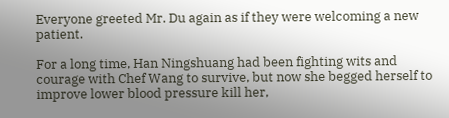Everyone greeted Mr. Du again as if they were welcoming a new patient.

For a long time, Han Ningshuang had been fighting wits and courage with Chef Wang to survive, but now she begged herself to improve lower blood pressure kill her,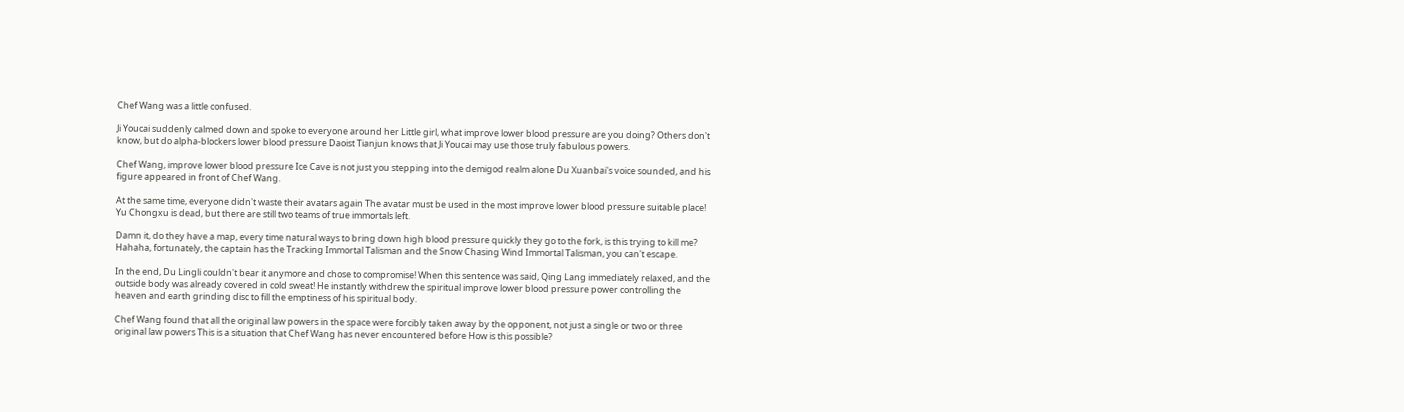Chef Wang was a little confused.

Ji Youcai suddenly calmed down and spoke to everyone around her Little girl, what improve lower blood pressure are you doing? Others don't know, but do alpha-blockers lower blood pressure Daoist Tianjun knows that Ji Youcai may use those truly fabulous powers.

Chef Wang, improve lower blood pressure Ice Cave is not just you stepping into the demigod realm alone Du Xuanbai's voice sounded, and his figure appeared in front of Chef Wang.

At the same time, everyone didn't waste their avatars again The avatar must be used in the most improve lower blood pressure suitable place! Yu Chongxu is dead, but there are still two teams of true immortals left.

Damn it, do they have a map, every time natural ways to bring down high blood pressure quickly they go to the fork, is this trying to kill me? Hahaha, fortunately, the captain has the Tracking Immortal Talisman and the Snow Chasing Wind Immortal Talisman, you can't escape.

In the end, Du Lingli couldn't bear it anymore and chose to compromise! When this sentence was said, Qing Lang immediately relaxed, and the outside body was already covered in cold sweat! He instantly withdrew the spiritual improve lower blood pressure power controlling the heaven and earth grinding disc to fill the emptiness of his spiritual body.

Chef Wang found that all the original law powers in the space were forcibly taken away by the opponent, not just a single or two or three original law powers This is a situation that Chef Wang has never encountered before How is this possible?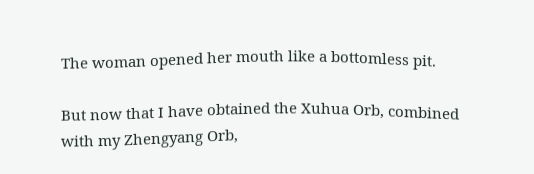The woman opened her mouth like a bottomless pit.

But now that I have obtained the Xuhua Orb, combined with my Zhengyang Orb,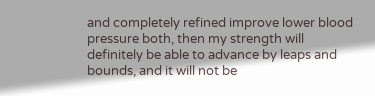and completely refined improve lower blood pressure both, then my strength will definitely be able to advance by leaps and bounds, and it will not be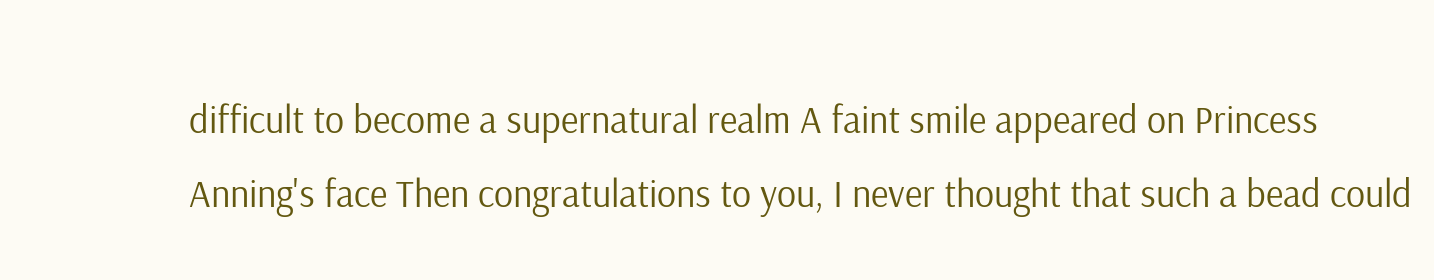difficult to become a supernatural realm A faint smile appeared on Princess Anning's face Then congratulations to you, I never thought that such a bead could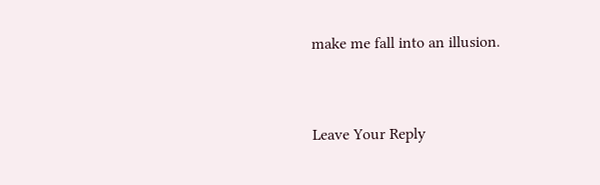make me fall into an illusion.


Leave Your Reply